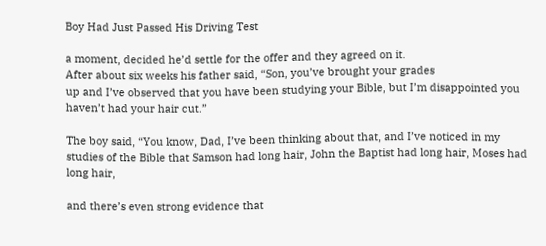Boy Had Just Passed His Driving Test

a moment, decided he’d settle for the offer and they agreed on it.
After about six weeks his father said, “Son, you’ve brought your grades
up and I’ve observed that you have been studying your Bible, but I’m disappointed you haven’t had your hair cut.”

The boy said, “You know, Dad, I’ve been thinking about that, and I’ve noticed in my
studies of the Bible that Samson had long hair, John the Baptist had long hair, Moses had long hair,

and there’s even strong evidence that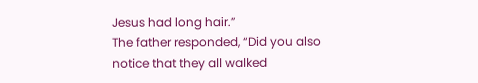Jesus had long hair.”
The father responded, “Did you also notice that they all walked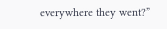everywhere they went?”